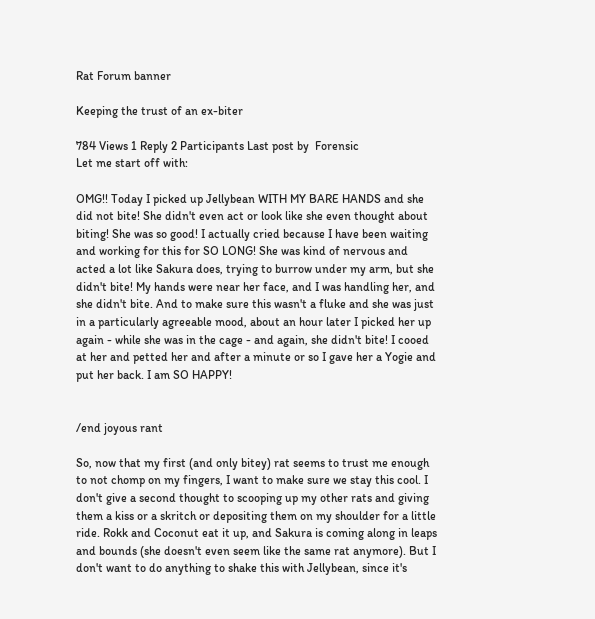Rat Forum banner

Keeping the trust of an ex-biter

784 Views 1 Reply 2 Participants Last post by  Forensic
Let me start off with:

OMG!! Today I picked up Jellybean WITH MY BARE HANDS and she did not bite! She didn't even act or look like she even thought about biting! She was so good! I actually cried because I have been waiting and working for this for SO LONG! She was kind of nervous and acted a lot like Sakura does, trying to burrow under my arm, but she didn't bite! My hands were near her face, and I was handling her, and she didn't bite. And to make sure this wasn't a fluke and she was just in a particularly agreeable mood, about an hour later I picked her up again - while she was in the cage - and again, she didn't bite! I cooed at her and petted her and after a minute or so I gave her a Yogie and put her back. I am SO HAPPY!


/end joyous rant

So, now that my first (and only bitey) rat seems to trust me enough to not chomp on my fingers, I want to make sure we stay this cool. I don't give a second thought to scooping up my other rats and giving them a kiss or a skritch or depositing them on my shoulder for a little ride. Rokk and Coconut eat it up, and Sakura is coming along in leaps and bounds (she doesn't even seem like the same rat anymore). But I don't want to do anything to shake this with Jellybean, since it's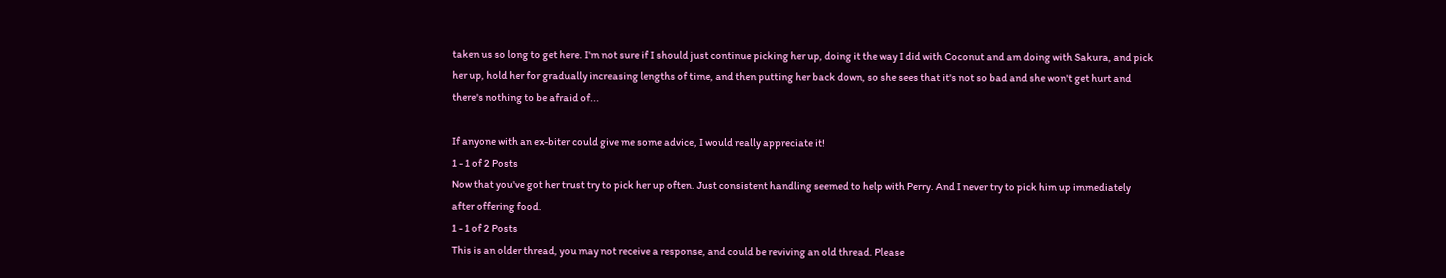taken us so long to get here. I'm not sure if I should just continue picking her up, doing it the way I did with Coconut and am doing with Sakura, and pick her up, hold her for gradually increasing lengths of time, and then putting her back down, so she sees that it's not so bad and she won't get hurt and there's nothing to be afraid of...

If anyone with an ex-biter could give me some advice, I would really appreciate it!
1 - 1 of 2 Posts
Now that you've got her trust try to pick her up often. Just consistent handling seemed to help with Perry. And I never try to pick him up immediately after offering food.
1 - 1 of 2 Posts
This is an older thread, you may not receive a response, and could be reviving an old thread. Please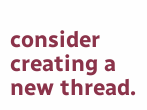consider creating a new thread.